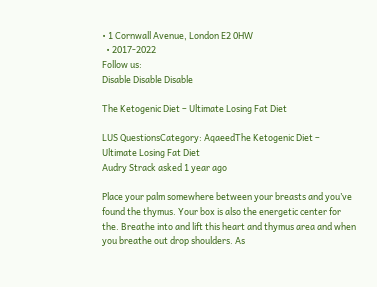• 1 Cornwall Avenue, London E2 0HW
  • 2017-2022
Follow us:
Disable Disable Disable

The Ketogenic Diet – Ultimate Losing Fat Diet

LUS QuestionsCategory: AqaeedThe Ketogenic Diet – Ultimate Losing Fat Diet
Audry Strack asked 1 year ago

Place your palm somewhere between your breasts and you’ve found the thymus. Your box is also the energetic center for the. Breathe into and lift this heart and thymus area and when you breathe out drop shoulders. As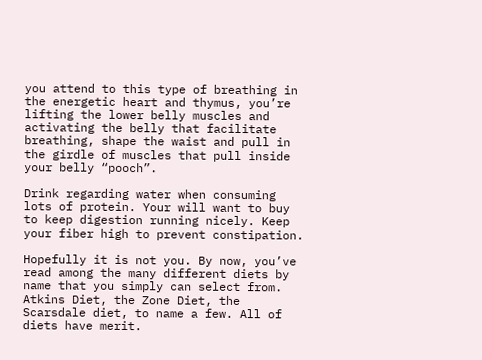you attend to this type of breathing in the energetic heart and thymus, you’re lifting the lower belly muscles and activating the belly that facilitate breathing, shape the waist and pull in the girdle of muscles that pull inside your belly “pooch”.

Drink regarding water when consuming lots of protein. Your will want to buy to keep digestion running nicely. Keep your fiber high to prevent constipation.

Hopefully it is not you. By now, you’ve read among the many different diets by name that you simply can select from. Atkins Diet, the Zone Diet, the Scarsdale diet, to name a few. All of diets have merit.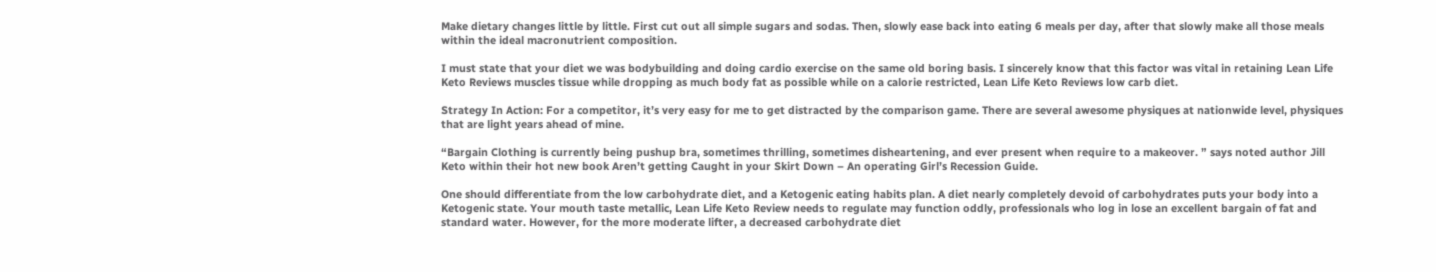Make dietary changes little by little. First cut out all simple sugars and sodas. Then, slowly ease back into eating 6 meals per day, after that slowly make all those meals within the ideal macronutrient composition.

I must state that your diet we was bodybuilding and doing cardio exercise on the same old boring basis. I sincerely know that this factor was vital in retaining Lean Life Keto Reviews muscles tissue while dropping as much body fat as possible while on a calorie restricted, Lean Life Keto Reviews low carb diet.

Strategy In Action: For a competitor, it’s very easy for me to get distracted by the comparison game. There are several awesome physiques at nationwide level, physiques that are light years ahead of mine.

“Bargain Clothing is currently being pushup bra, sometimes thrilling, sometimes disheartening, and ever present when require to a makeover. ” says noted author Jill Keto within their hot new book Aren’t getting Caught in your Skirt Down – An operating Girl’s Recession Guide.

One should differentiate from the low carbohydrate diet, and a Ketogenic eating habits plan. A diet nearly completely devoid of carbohydrates puts your body into a Ketogenic state. Your mouth taste metallic, Lean Life Keto Review needs to regulate may function oddly, professionals who log in lose an excellent bargain of fat and standard water. However, for the more moderate lifter, a decreased carbohydrate diet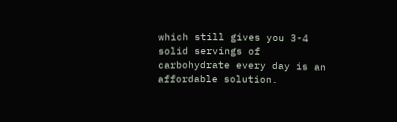which still gives you 3-4 solid servings of carbohydrate every day is an affordable solution.